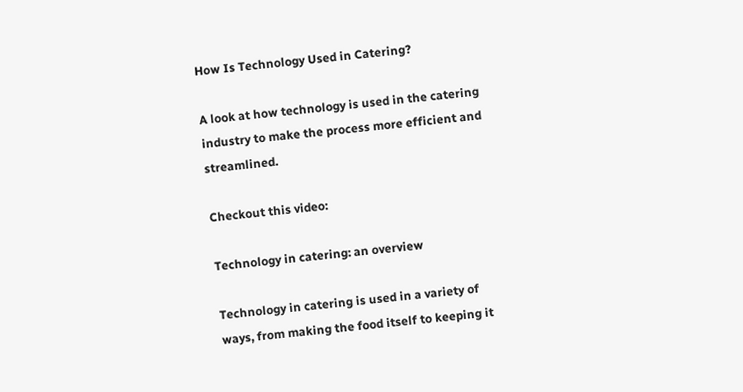How Is Technology Used in Catering?

A look at how technology is used in the catering industry to make the process more efficient and streamlined.

Checkout this video:

Technology in catering: an overview

Technology in catering is used in a variety of ways, from making the food itself to keeping it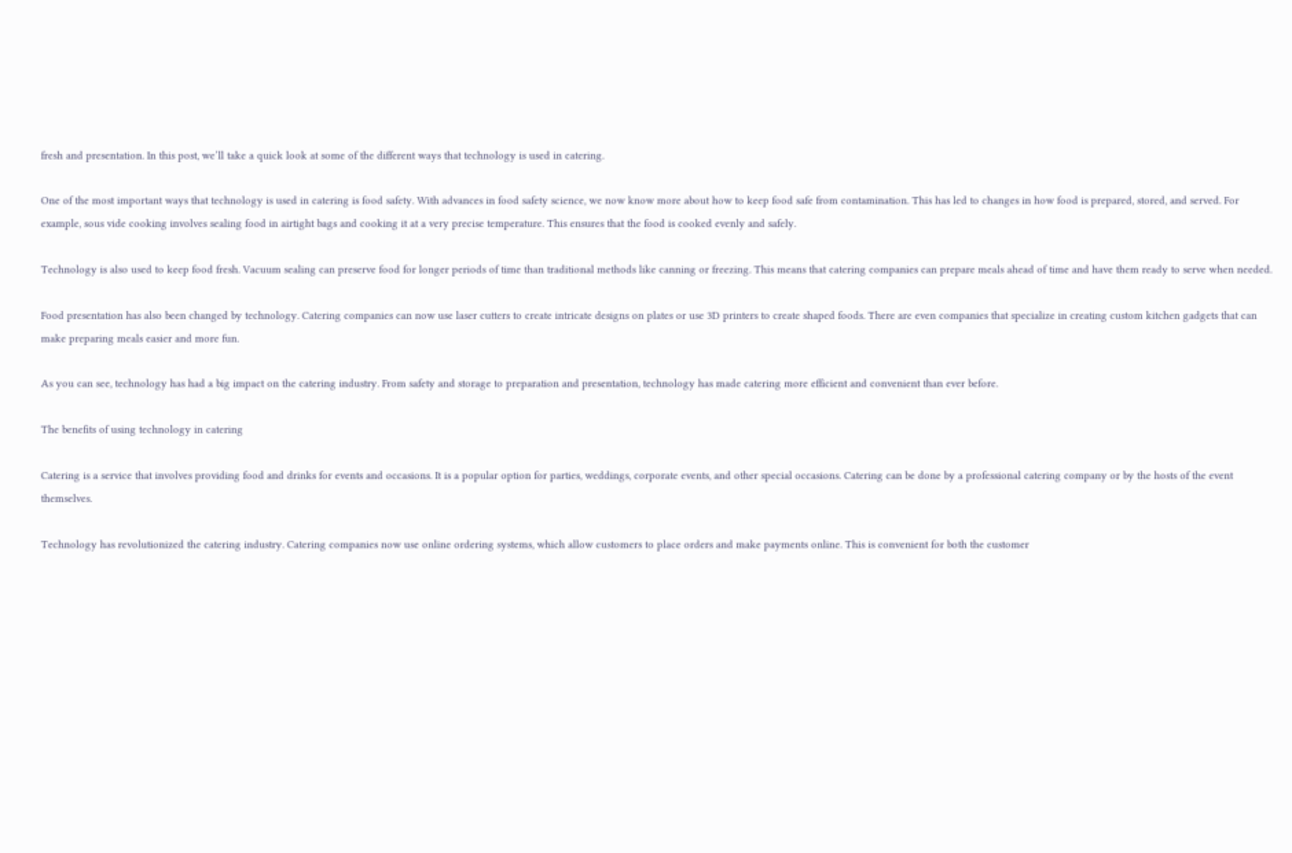fresh and presentation. In this post, we’ll take a quick look at some of the different ways that technology is used in catering.

One of the most important ways that technology is used in catering is food safety. With advances in food safety science, we now know more about how to keep food safe from contamination. This has led to changes in how food is prepared, stored, and served. For example, sous vide cooking involves sealing food in airtight bags and cooking it at a very precise temperature. This ensures that the food is cooked evenly and safely.

Technology is also used to keep food fresh. Vacuum sealing can preserve food for longer periods of time than traditional methods like canning or freezing. This means that catering companies can prepare meals ahead of time and have them ready to serve when needed.

Food presentation has also been changed by technology. Catering companies can now use laser cutters to create intricate designs on plates or use 3D printers to create shaped foods. There are even companies that specialize in creating custom kitchen gadgets that can make preparing meals easier and more fun.

As you can see, technology has had a big impact on the catering industry. From safety and storage to preparation and presentation, technology has made catering more efficient and convenient than ever before.

The benefits of using technology in catering

Catering is a service that involves providing food and drinks for events and occasions. It is a popular option for parties, weddings, corporate events, and other special occasions. Catering can be done by a professional catering company or by the hosts of the event themselves.

Technology has revolutionized the catering industry. Catering companies now use online ordering systems, which allow customers to place orders and make payments online. This is convenient for both the customer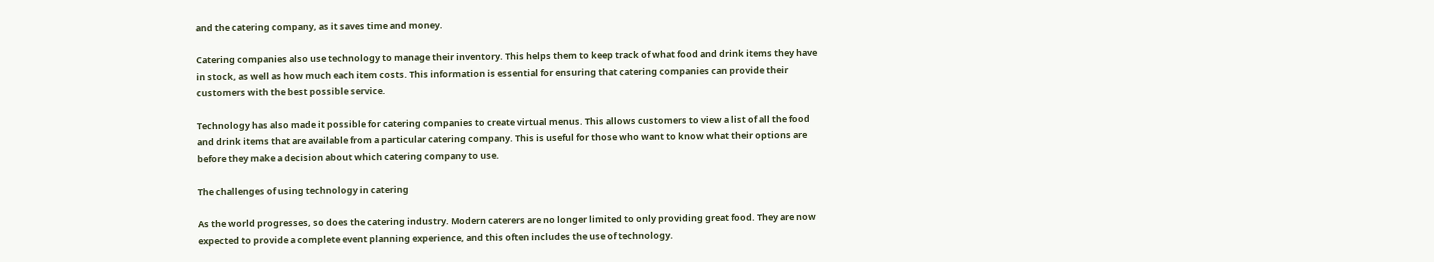and the catering company, as it saves time and money.

Catering companies also use technology to manage their inventory. This helps them to keep track of what food and drink items they have in stock, as well as how much each item costs. This information is essential for ensuring that catering companies can provide their customers with the best possible service.

Technology has also made it possible for catering companies to create virtual menus. This allows customers to view a list of all the food and drink items that are available from a particular catering company. This is useful for those who want to know what their options are before they make a decision about which catering company to use.

The challenges of using technology in catering

As the world progresses, so does the catering industry. Modern caterers are no longer limited to only providing great food. They are now expected to provide a complete event planning experience, and this often includes the use of technology.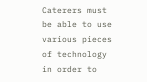Caterers must be able to use various pieces of technology in order to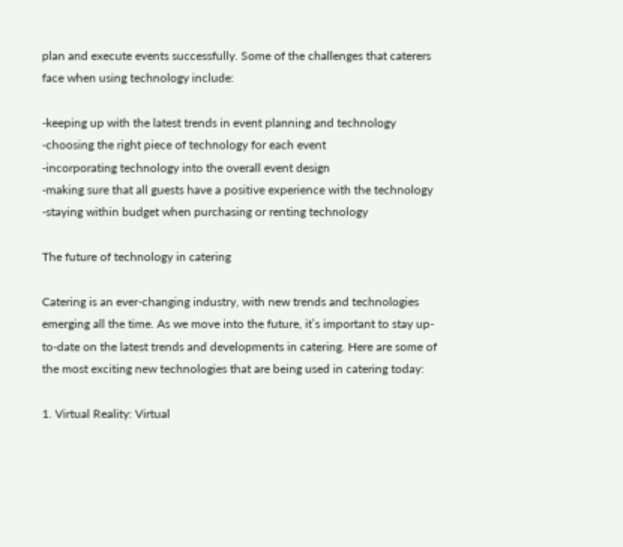plan and execute events successfully. Some of the challenges that caterers face when using technology include:

-keeping up with the latest trends in event planning and technology
-choosing the right piece of technology for each event
-incorporating technology into the overall event design
-making sure that all guests have a positive experience with the technology
-staying within budget when purchasing or renting technology

The future of technology in catering

Catering is an ever-changing industry, with new trends and technologies emerging all the time. As we move into the future, it’s important to stay up-to-date on the latest trends and developments in catering. Here are some of the most exciting new technologies that are being used in catering today:

1. Virtual Reality: Virtual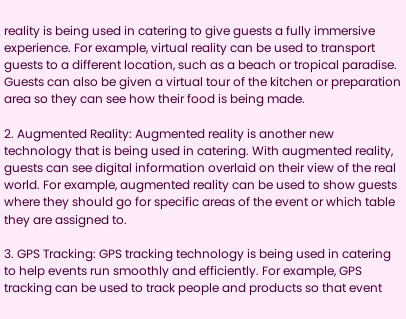reality is being used in catering to give guests a fully immersive experience. For example, virtual reality can be used to transport guests to a different location, such as a beach or tropical paradise. Guests can also be given a virtual tour of the kitchen or preparation area so they can see how their food is being made.

2. Augmented Reality: Augmented reality is another new technology that is being used in catering. With augmented reality, guests can see digital information overlaid on their view of the real world. For example, augmented reality can be used to show guests where they should go for specific areas of the event or which table they are assigned to.

3. GPS Tracking: GPS tracking technology is being used in catering to help events run smoothly and efficiently. For example, GPS tracking can be used to track people and products so that event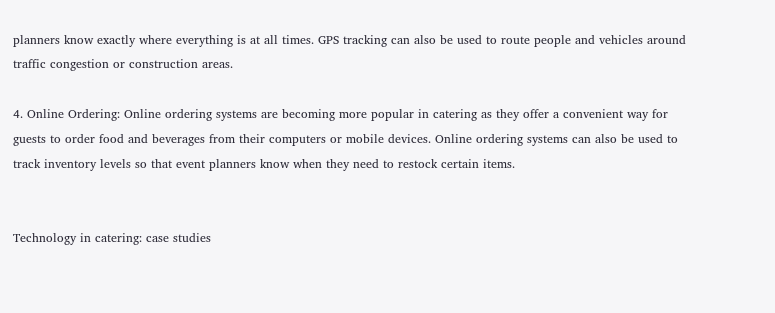planners know exactly where everything is at all times. GPS tracking can also be used to route people and vehicles around traffic congestion or construction areas.

4. Online Ordering: Online ordering systems are becoming more popular in catering as they offer a convenient way for guests to order food and beverages from their computers or mobile devices. Online ordering systems can also be used to track inventory levels so that event planners know when they need to restock certain items.


Technology in catering: case studies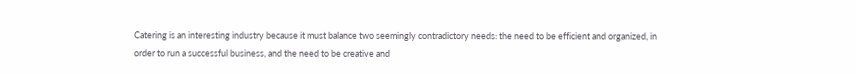Catering is an interesting industry because it must balance two seemingly contradictory needs: the need to be efficient and organized, in order to run a successful business, and the need to be creative and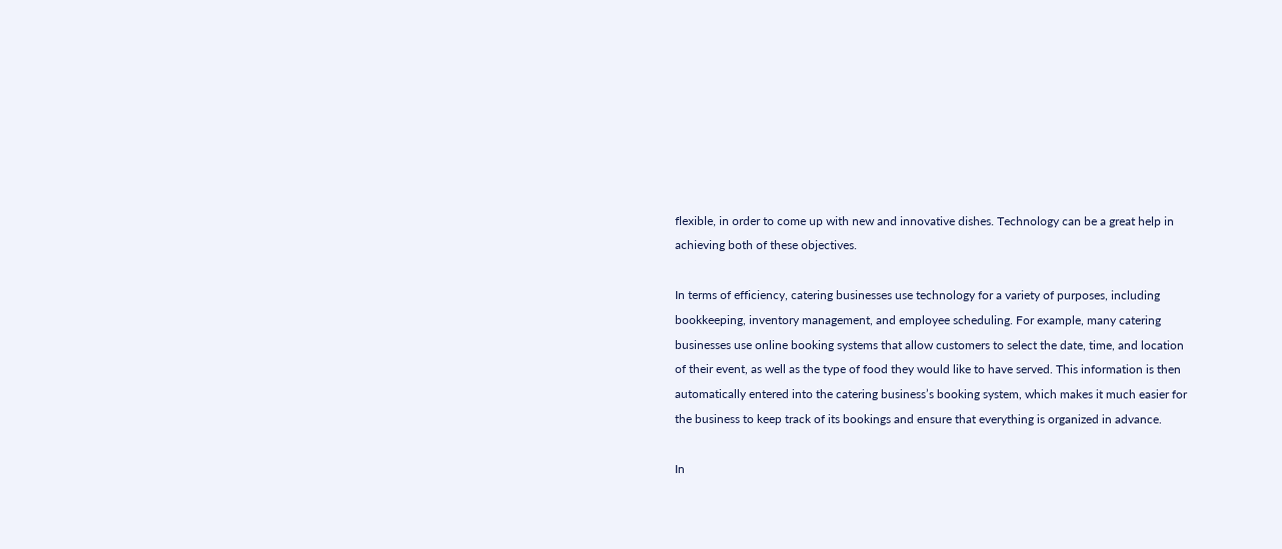flexible, in order to come up with new and innovative dishes. Technology can be a great help in achieving both of these objectives.

In terms of efficiency, catering businesses use technology for a variety of purposes, including bookkeeping, inventory management, and employee scheduling. For example, many catering businesses use online booking systems that allow customers to select the date, time, and location of their event, as well as the type of food they would like to have served. This information is then automatically entered into the catering business’s booking system, which makes it much easier for the business to keep track of its bookings and ensure that everything is organized in advance.

In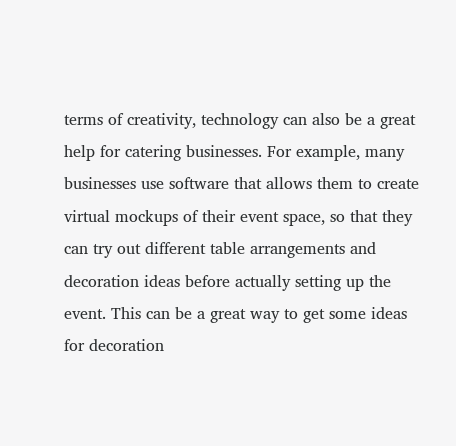terms of creativity, technology can also be a great help for catering businesses. For example, many businesses use software that allows them to create virtual mockups of their event space, so that they can try out different table arrangements and decoration ideas before actually setting up the event. This can be a great way to get some ideas for decoration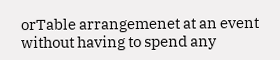orTable arrangemenet at an event without having to spend any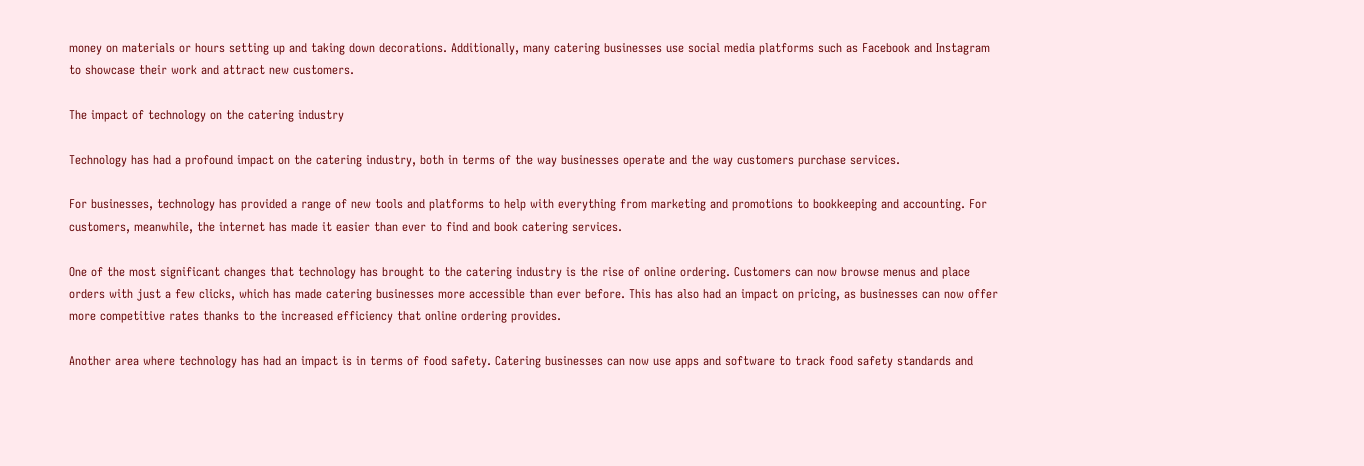money on materials or hours setting up and taking down decorations. Additionally, many catering businesses use social media platforms such as Facebook and Instagram to showcase their work and attract new customers.

The impact of technology on the catering industry

Technology has had a profound impact on the catering industry, both in terms of the way businesses operate and the way customers purchase services.

For businesses, technology has provided a range of new tools and platforms to help with everything from marketing and promotions to bookkeeping and accounting. For customers, meanwhile, the internet has made it easier than ever to find and book catering services.

One of the most significant changes that technology has brought to the catering industry is the rise of online ordering. Customers can now browse menus and place orders with just a few clicks, which has made catering businesses more accessible than ever before. This has also had an impact on pricing, as businesses can now offer more competitive rates thanks to the increased efficiency that online ordering provides.

Another area where technology has had an impact is in terms of food safety. Catering businesses can now use apps and software to track food safety standards and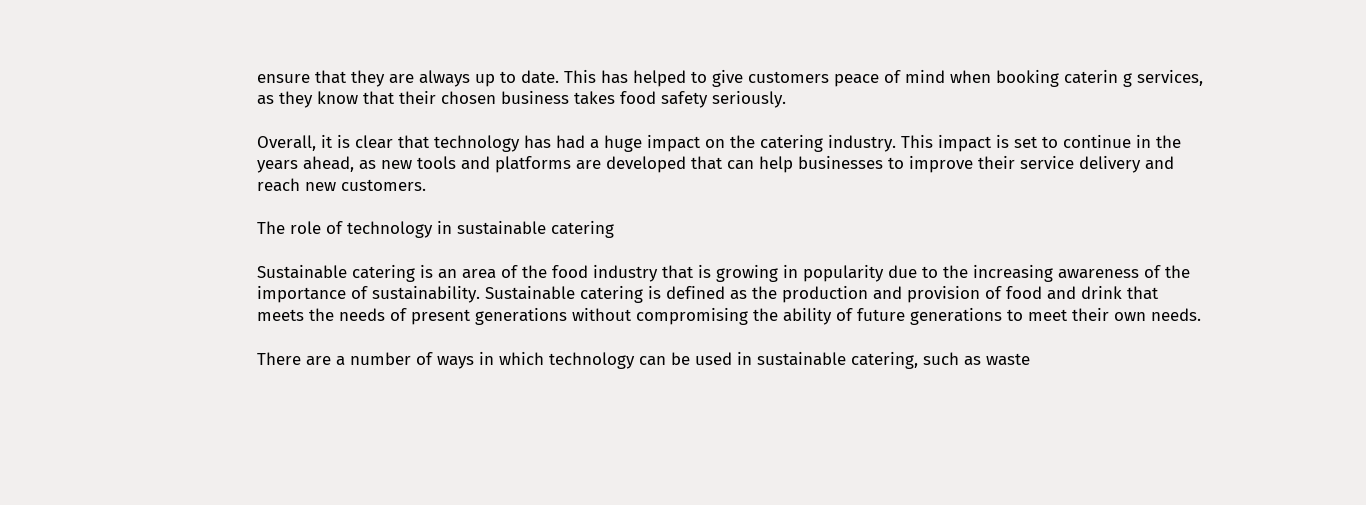ensure that they are always up to date. This has helped to give customers peace of mind when booking caterin g services, as they know that their chosen business takes food safety seriously.

Overall, it is clear that technology has had a huge impact on the catering industry. This impact is set to continue in the years ahead, as new tools and platforms are developed that can help businesses to improve their service delivery and reach new customers.

The role of technology in sustainable catering

Sustainable catering is an area of the food industry that is growing in popularity due to the increasing awareness of the importance of sustainability. Sustainable catering is defined as the production and provision of food and drink that meets the needs of present generations without compromising the ability of future generations to meet their own needs.

There are a number of ways in which technology can be used in sustainable catering, such as waste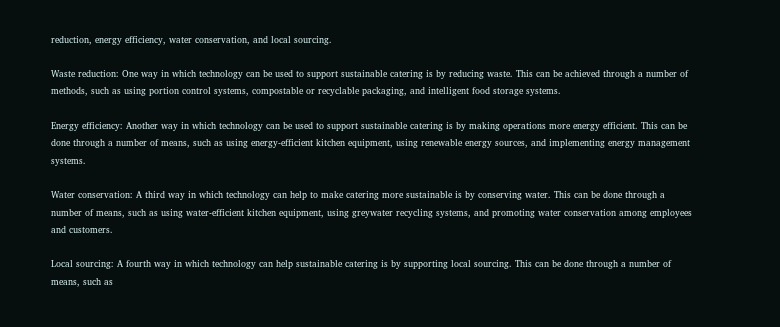reduction, energy efficiency, water conservation, and local sourcing.

Waste reduction: One way in which technology can be used to support sustainable catering is by reducing waste. This can be achieved through a number of methods, such as using portion control systems, compostable or recyclable packaging, and intelligent food storage systems.

Energy efficiency: Another way in which technology can be used to support sustainable catering is by making operations more energy efficient. This can be done through a number of means, such as using energy-efficient kitchen equipment, using renewable energy sources, and implementing energy management systems.

Water conservation: A third way in which technology can help to make catering more sustainable is by conserving water. This can be done through a number of means, such as using water-efficient kitchen equipment, using greywater recycling systems, and promoting water conservation among employees and customers.

Local sourcing: A fourth way in which technology can help sustainable catering is by supporting local sourcing. This can be done through a number of means, such as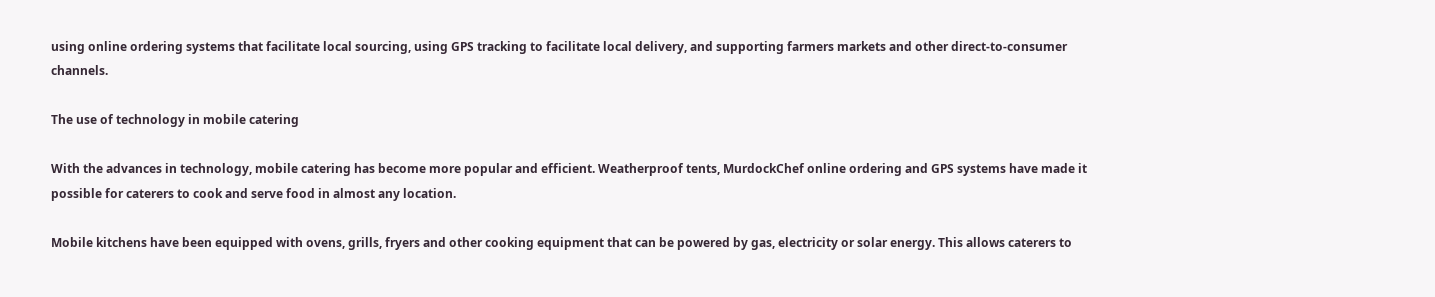using online ordering systems that facilitate local sourcing, using GPS tracking to facilitate local delivery, and supporting farmers markets and other direct-to-consumer channels.

The use of technology in mobile catering

With the advances in technology, mobile catering has become more popular and efficient. Weatherproof tents, MurdockChef online ordering and GPS systems have made it possible for caterers to cook and serve food in almost any location.

Mobile kitchens have been equipped with ovens, grills, fryers and other cooking equipment that can be powered by gas, electricity or solar energy. This allows caterers to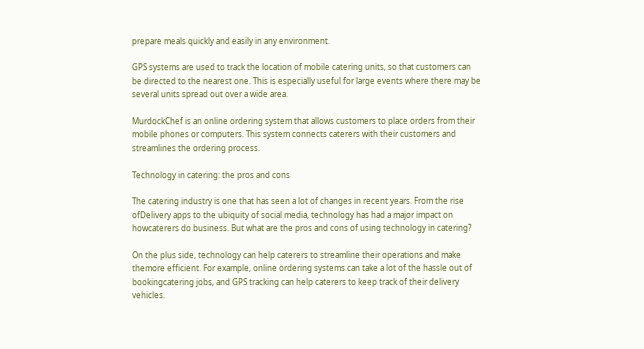prepare meals quickly and easily in any environment.

GPS systems are used to track the location of mobile catering units, so that customers can be directed to the nearest one. This is especially useful for large events where there may be several units spread out over a wide area.

MurdockChef is an online ordering system that allows customers to place orders from their mobile phones or computers. This system connects caterers with their customers and streamlines the ordering process.

Technology in catering: the pros and cons

The catering industry is one that has seen a lot of changes in recent years. From the rise ofDelivery apps to the ubiquity of social media, technology has had a major impact on howcaterers do business. But what are the pros and cons of using technology in catering?

On the plus side, technology can help caterers to streamline their operations and make themore efficient. For example, online ordering systems can take a lot of the hassle out of bookingcatering jobs, and GPS tracking can help caterers to keep track of their delivery vehicles.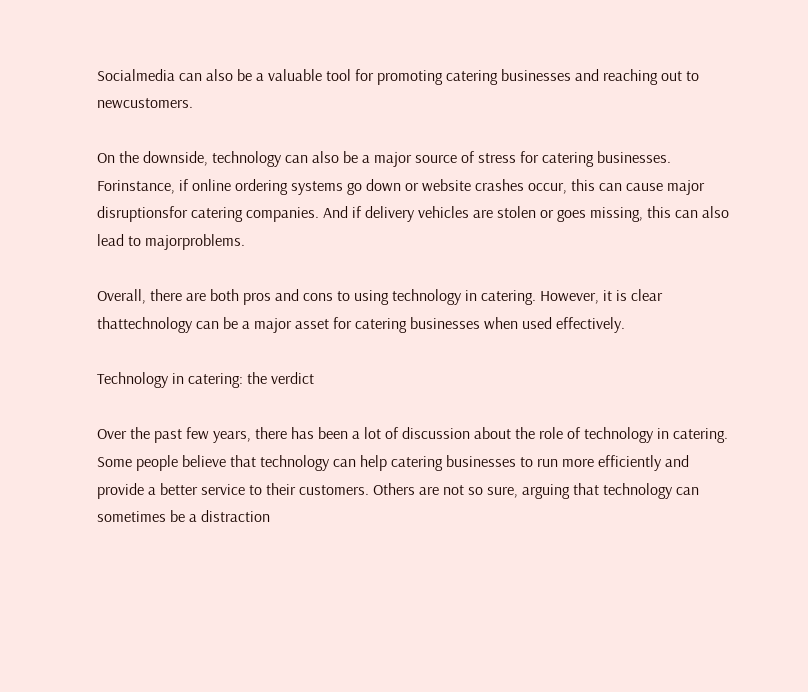Socialmedia can also be a valuable tool for promoting catering businesses and reaching out to newcustomers.

On the downside, technology can also be a major source of stress for catering businesses. Forinstance, if online ordering systems go down or website crashes occur, this can cause major disruptionsfor catering companies. And if delivery vehicles are stolen or goes missing, this can also lead to majorproblems.

Overall, there are both pros and cons to using technology in catering. However, it is clear thattechnology can be a major asset for catering businesses when used effectively.

Technology in catering: the verdict

Over the past few years, there has been a lot of discussion about the role of technology in catering. Some people believe that technology can help catering businesses to run more efficiently and provide a better service to their customers. Others are not so sure, arguing that technology can sometimes be a distraction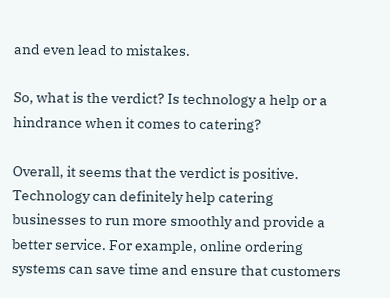and even lead to mistakes.

So, what is the verdict? Is technology a help or a hindrance when it comes to catering?

Overall, it seems that the verdict is positive. Technology can definitely help catering businesses to run more smoothly and provide a better service. For example, online ordering systems can save time and ensure that customers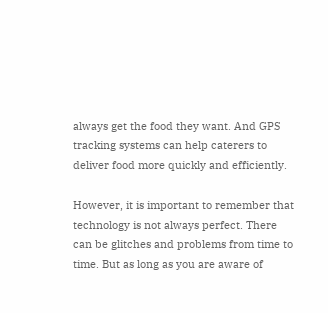always get the food they want. And GPS tracking systems can help caterers to deliver food more quickly and efficiently.

However, it is important to remember that technology is not always perfect. There can be glitches and problems from time to time. But as long as you are aware of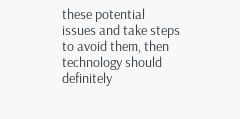these potential issues and take steps to avoid them, then technology should definitely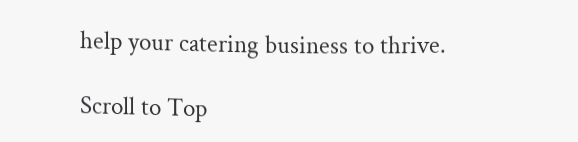help your catering business to thrive.

Scroll to Top